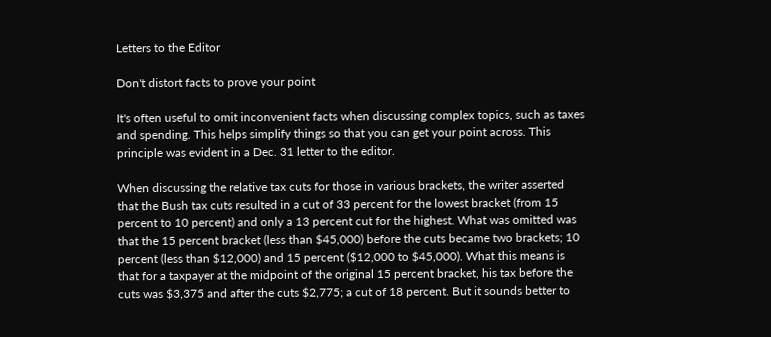Letters to the Editor

Don't distort facts to prove your point

It's often useful to omit inconvenient facts when discussing complex topics, such as taxes and spending. This helps simplify things so that you can get your point across. This principle was evident in a Dec. 31 letter to the editor.

When discussing the relative tax cuts for those in various brackets, the writer asserted that the Bush tax cuts resulted in a cut of 33 percent for the lowest bracket (from 15 percent to 10 percent) and only a 13 percent cut for the highest. What was omitted was that the 15 percent bracket (less than $45,000) before the cuts became two brackets; 10 percent (less than $12,000) and 15 percent ($12,000 to $45,000). What this means is that for a taxpayer at the midpoint of the original 15 percent bracket, his tax before the cuts was $3,375 and after the cuts $2,775; a cut of 18 percent. But it sounds better to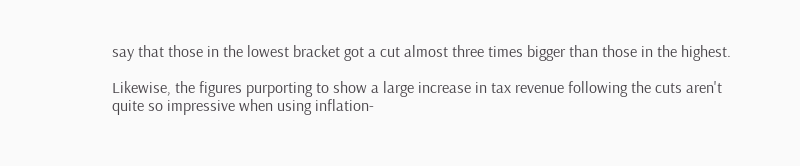say that those in the lowest bracket got a cut almost three times bigger than those in the highest.

Likewise, the figures purporting to show a large increase in tax revenue following the cuts aren't quite so impressive when using inflation-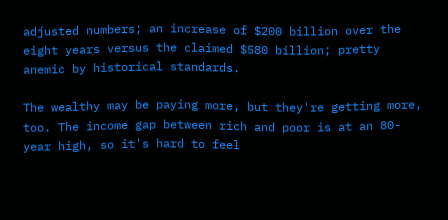adjusted numbers; an increase of $200 billion over the eight years versus the claimed $580 billion; pretty anemic by historical standards.

The wealthy may be paying more, but they're getting more, too. The income gap between rich and poor is at an 80-year high, so it's hard to feel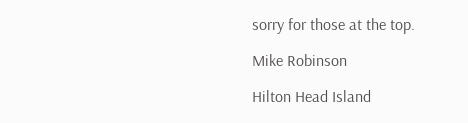sorry for those at the top.

Mike Robinson

Hilton Head Island